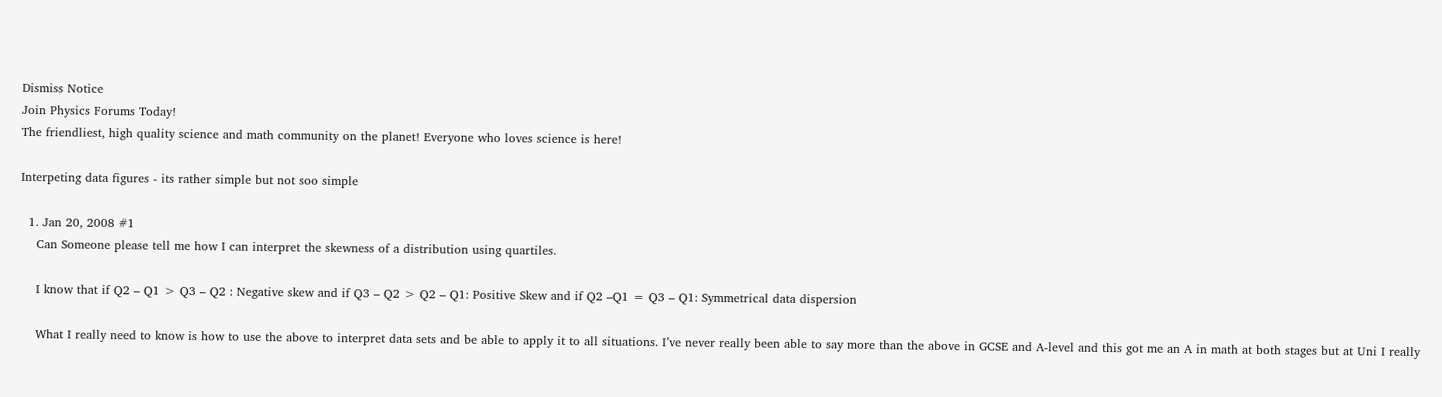Dismiss Notice
Join Physics Forums Today!
The friendliest, high quality science and math community on the planet! Everyone who loves science is here!

Interpeting data figures - its rather simple but not soo simple

  1. Jan 20, 2008 #1
    Can Someone please tell me how I can interpret the skewness of a distribution using quartiles.

    I know that if Q2 – Q1 > Q3 – Q2 : Negative skew and if Q3 – Q2 > Q2 – Q1: Positive Skew and if Q2 –Q1 = Q3 – Q1: Symmetrical data dispersion

    What I really need to know is how to use the above to interpret data sets and be able to apply it to all situations. I’ve never really been able to say more than the above in GCSE and A-level and this got me an A in math at both stages but at Uni I really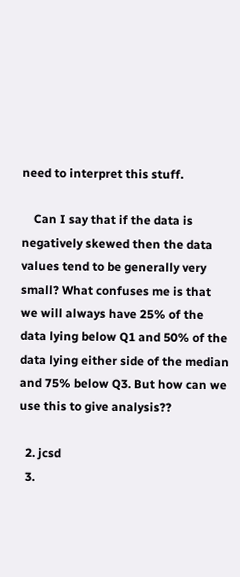need to interpret this stuff.

    Can I say that if the data is negatively skewed then the data values tend to be generally very small? What confuses me is that we will always have 25% of the data lying below Q1 and 50% of the data lying either side of the median and 75% below Q3. But how can we use this to give analysis??

  2. jcsd
  3.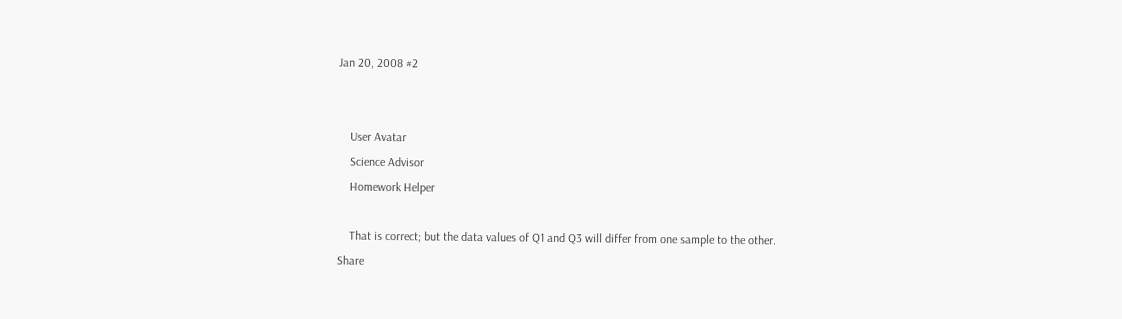Jan 20, 2008 #2


    User Avatar
    Science Advisor
    Homework Helper

    That is correct; but the data values of Q1 and Q3 will differ from one sample to the other.
Share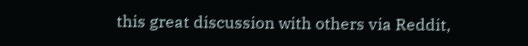this great discussion with others via Reddit,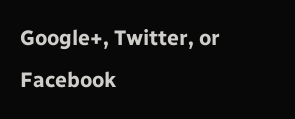Google+, Twitter, or Facebook